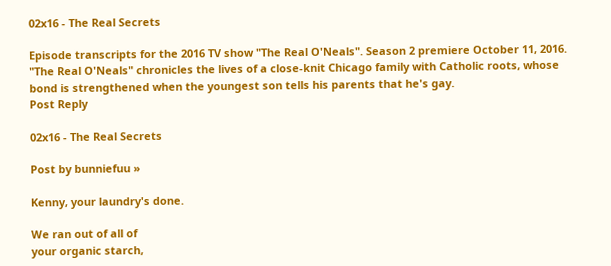02x16 - The Real Secrets

Episode transcripts for the 2016 TV show "The Real O'Neals". Season 2 premiere October 11, 2016.
"The Real O'Neals" chronicles the lives of a close-knit Chicago family with Catholic roots, whose bond is strengthened when the youngest son tells his parents that he's gay.
Post Reply

02x16 - The Real Secrets

Post by bunniefuu »

Kenny, your laundry's done.

We ran out of all of
your organic starch,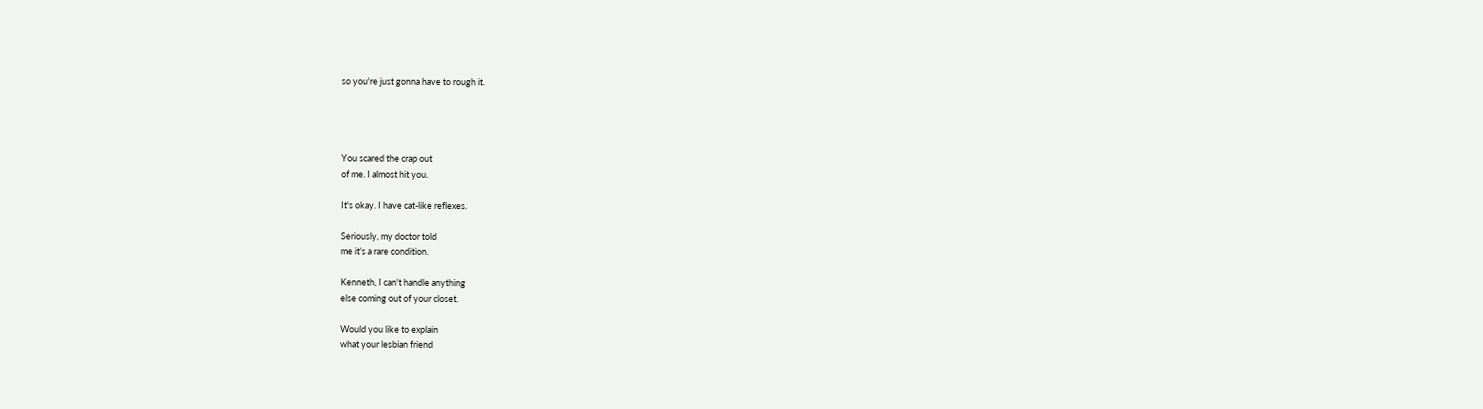so you're just gonna have to rough it.




You scared the crap out
of me. I almost hit you.

It's okay. I have cat-like reflexes.

Seriously, my doctor told
me it's a rare condition.

Kenneth, I can't handle anything
else coming out of your closet.

Would you like to explain
what your lesbian friend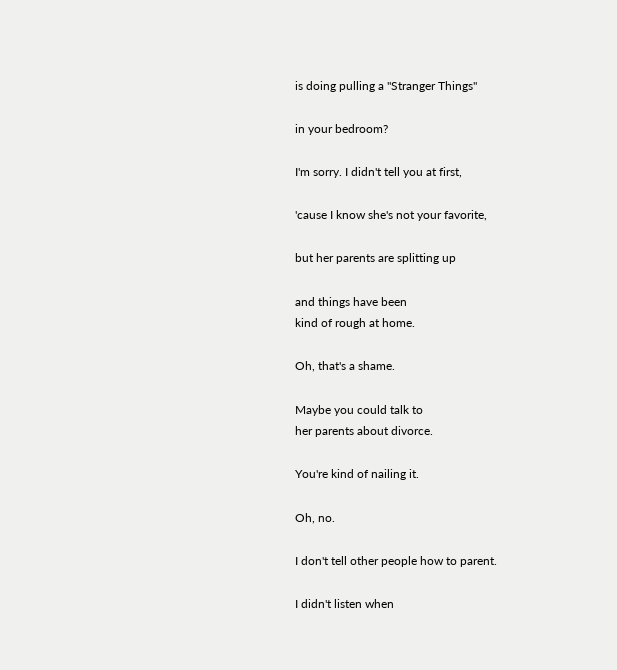is doing pulling a "Stranger Things"

in your bedroom?

I'm sorry. I didn't tell you at first,

'cause I know she's not your favorite,

but her parents are splitting up

and things have been
kind of rough at home.

Oh, that's a shame.

Maybe you could talk to
her parents about divorce.

You're kind of nailing it.

Oh, no.

I don't tell other people how to parent.

I didn't listen when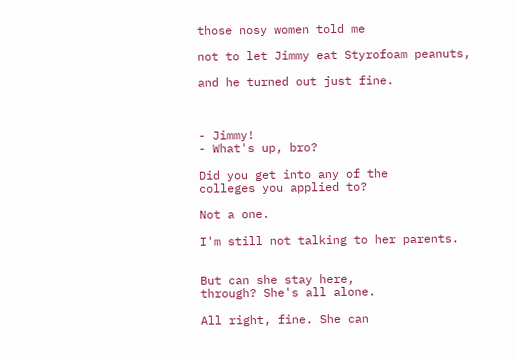those nosy women told me

not to let Jimmy eat Styrofoam peanuts,

and he turned out just fine.



- Jimmy!
- What's up, bro?

Did you get into any of the
colleges you applied to?

Not a one.

I'm still not talking to her parents.


But can she stay here,
through? She's all alone.

All right, fine. She can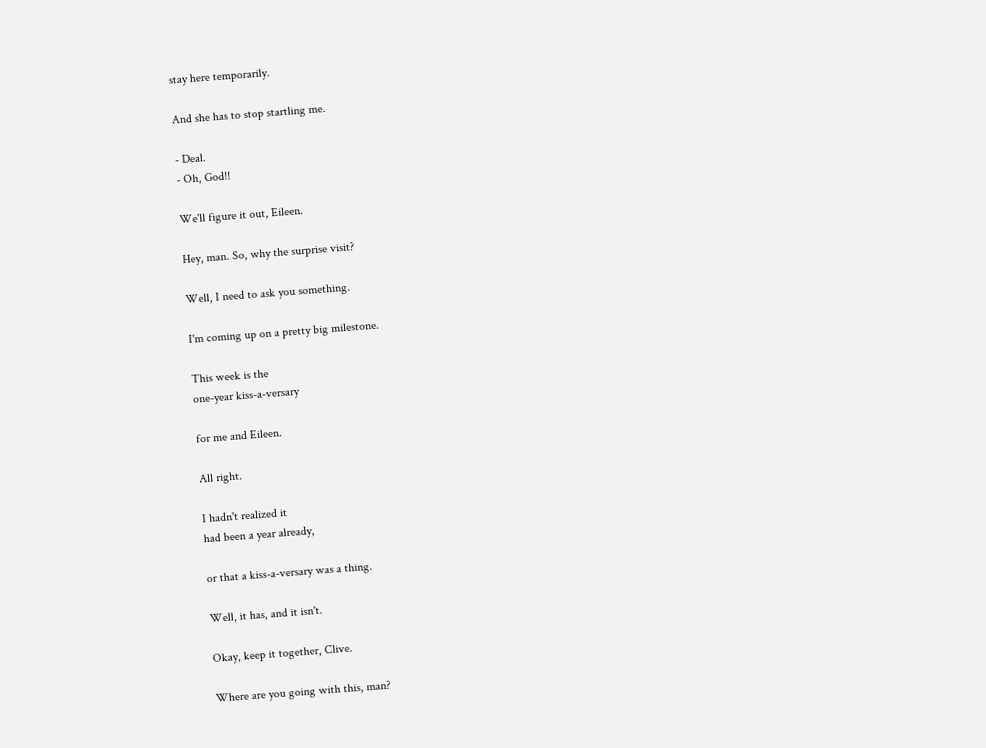stay here temporarily.

And she has to stop startling me.

- Deal.
- Oh, God!!

We'll figure it out, Eileen.

Hey, man. So, why the surprise visit?

Well, I need to ask you something.

I'm coming up on a pretty big milestone.

This week is the
one-year kiss-a-versary

for me and Eileen.

All right.

I hadn't realized it
had been a year already,

or that a kiss-a-versary was a thing.

Well, it has, and it isn't.

Okay, keep it together, Clive.

Where are you going with this, man?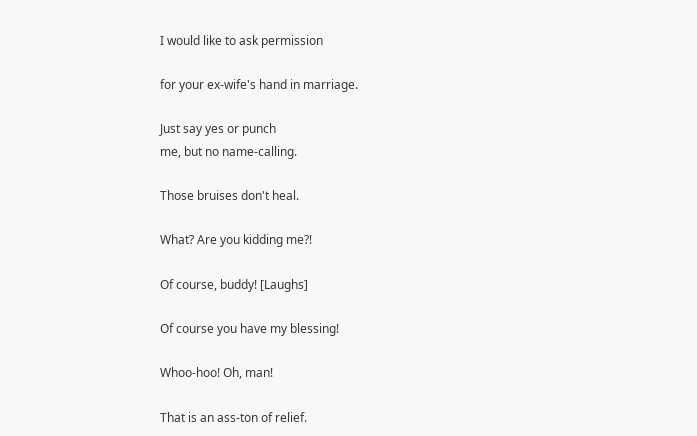I would like to ask permission

for your ex-wife's hand in marriage.

Just say yes or punch
me, but no name-calling.

Those bruises don't heal.

What? Are you kidding me?!

Of course, buddy! [Laughs]

Of course you have my blessing!

Whoo-hoo! Oh, man!

That is an ass-ton of relief.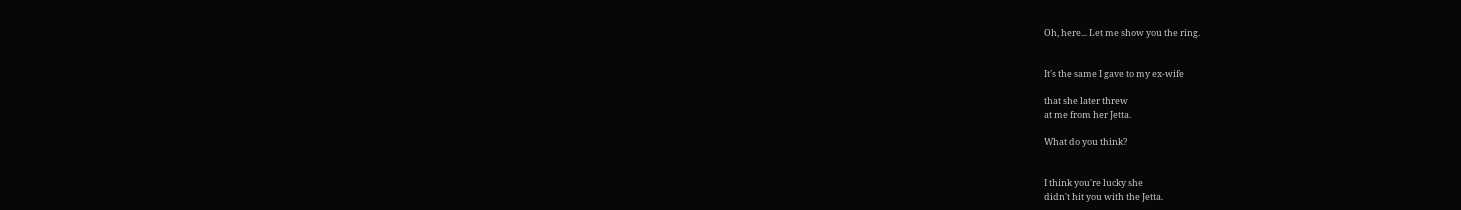Oh, here... Let me show you the ring.


It's the same I gave to my ex-wife

that she later threw
at me from her Jetta.

What do you think?


I think you're lucky she
didn't hit you with the Jetta.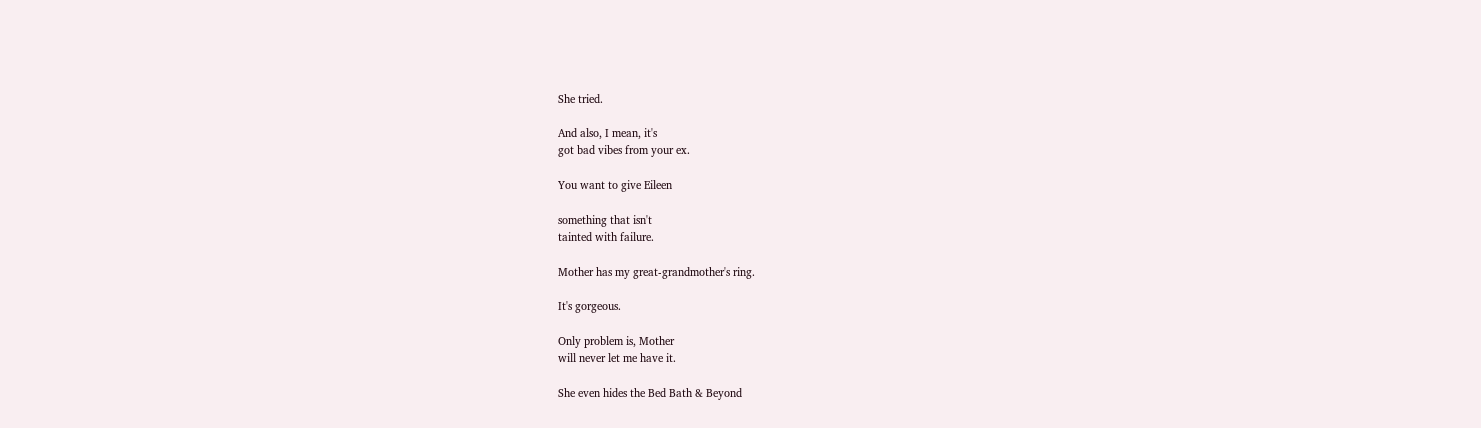She tried.

And also, I mean, it's
got bad vibes from your ex.

You want to give Eileen

something that isn't
tainted with failure.

Mother has my great-grandmother's ring.

It's gorgeous.

Only problem is, Mother
will never let me have it.

She even hides the Bed Bath & Beyond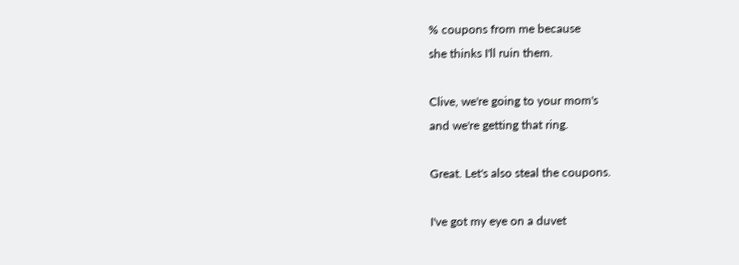% coupons from me because
she thinks I'll ruin them.

Clive, we're going to your mom's
and we're getting that ring.

Great. Let's also steal the coupons.

I've got my eye on a duvet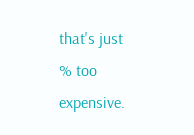that's just % too expensive.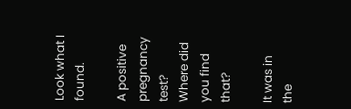Look what I found.

A positive pregnancy test?
Where did you find that?

It was in the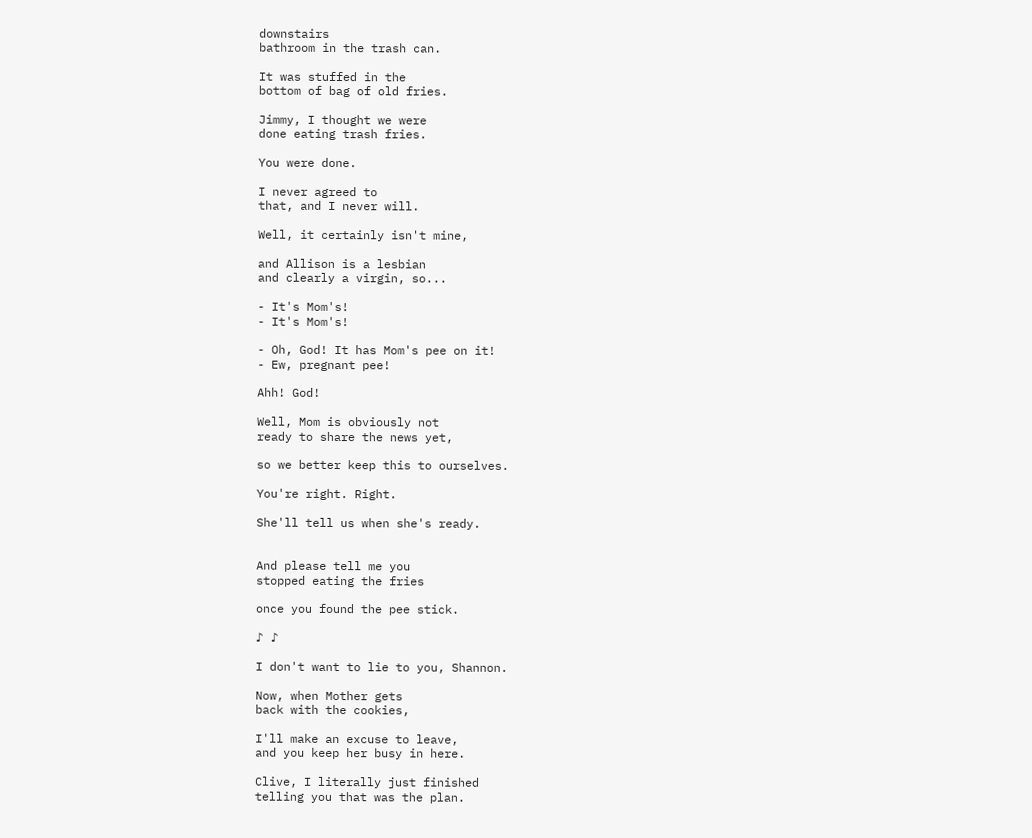downstairs
bathroom in the trash can.

It was stuffed in the
bottom of bag of old fries.

Jimmy, I thought we were
done eating trash fries.

You were done.

I never agreed to
that, and I never will.

Well, it certainly isn't mine,

and Allison is a lesbian
and clearly a virgin, so...

- It's Mom's!
- It's Mom's!

- Oh, God! It has Mom's pee on it!
- Ew, pregnant pee!

Ahh! God!

Well, Mom is obviously not
ready to share the news yet,

so we better keep this to ourselves.

You're right. Right.

She'll tell us when she's ready.


And please tell me you
stopped eating the fries

once you found the pee stick.

♪ ♪

I don't want to lie to you, Shannon.

Now, when Mother gets
back with the cookies,

I'll make an excuse to leave,
and you keep her busy in here.

Clive, I literally just finished
telling you that was the plan.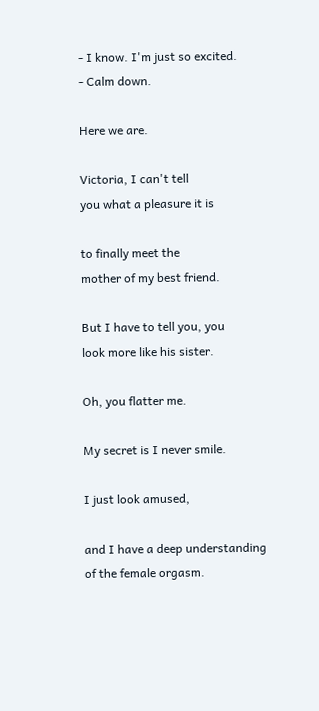- I know. I'm just so excited.
- Calm down.

Here we are.

Victoria, I can't tell
you what a pleasure it is

to finally meet the
mother of my best friend.

But I have to tell you, you
look more like his sister.

Oh, you flatter me.

My secret is I never smile.

I just look amused,

and I have a deep understanding
of the female orgasm.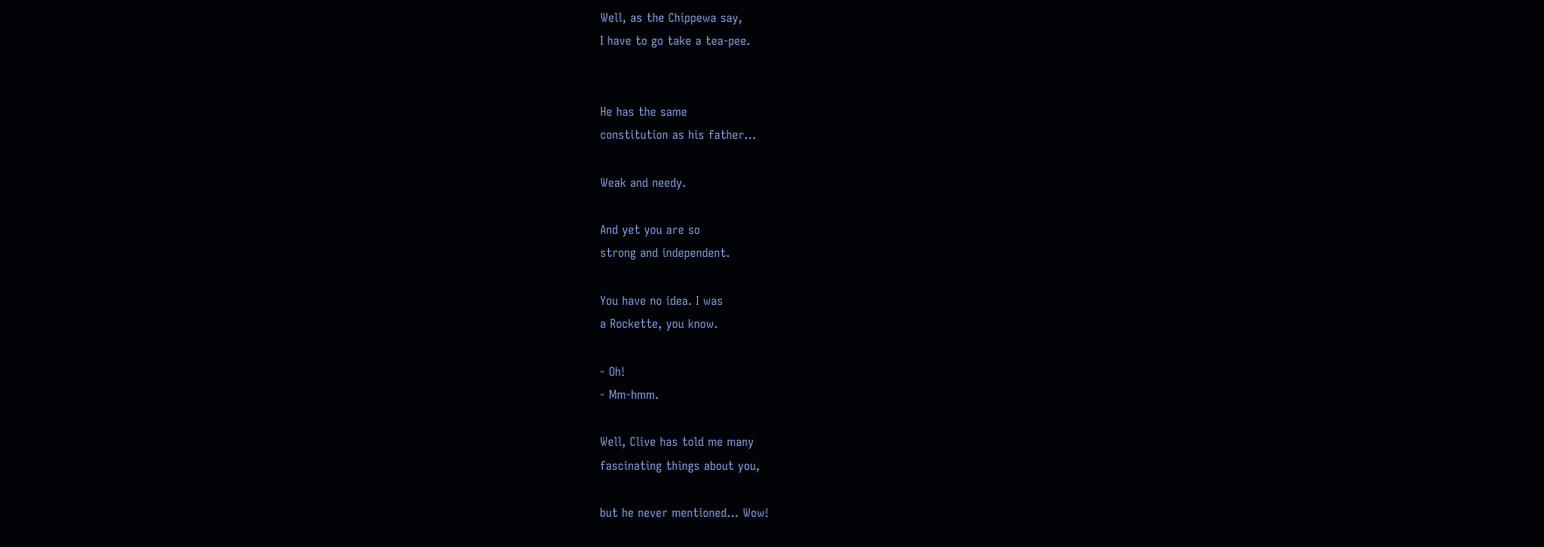Well, as the Chippewa say,
I have to go take a tea-pee.


He has the same
constitution as his father...

Weak and needy.

And yet you are so
strong and independent.

You have no idea. I was
a Rockette, you know.

- Oh!
- Mm-hmm.

Well, Clive has told me many
fascinating things about you,

but he never mentioned... Wow!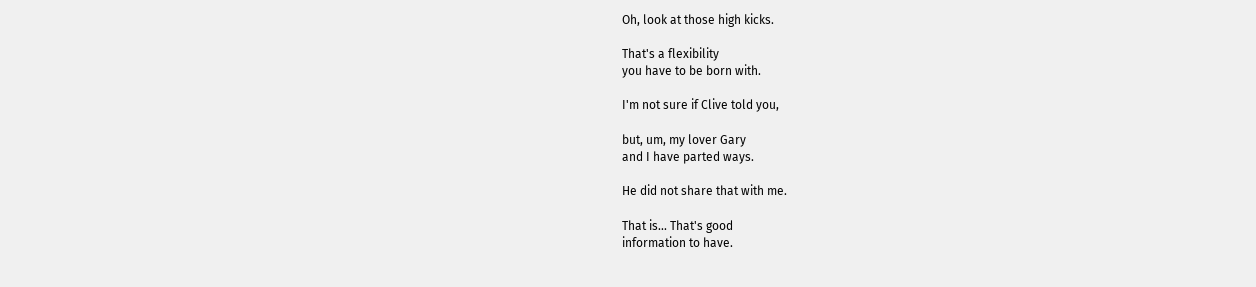Oh, look at those high kicks.

That's a flexibility
you have to be born with.

I'm not sure if Clive told you,

but, um, my lover Gary
and I have parted ways.

He did not share that with me.

That is... That's good
information to have.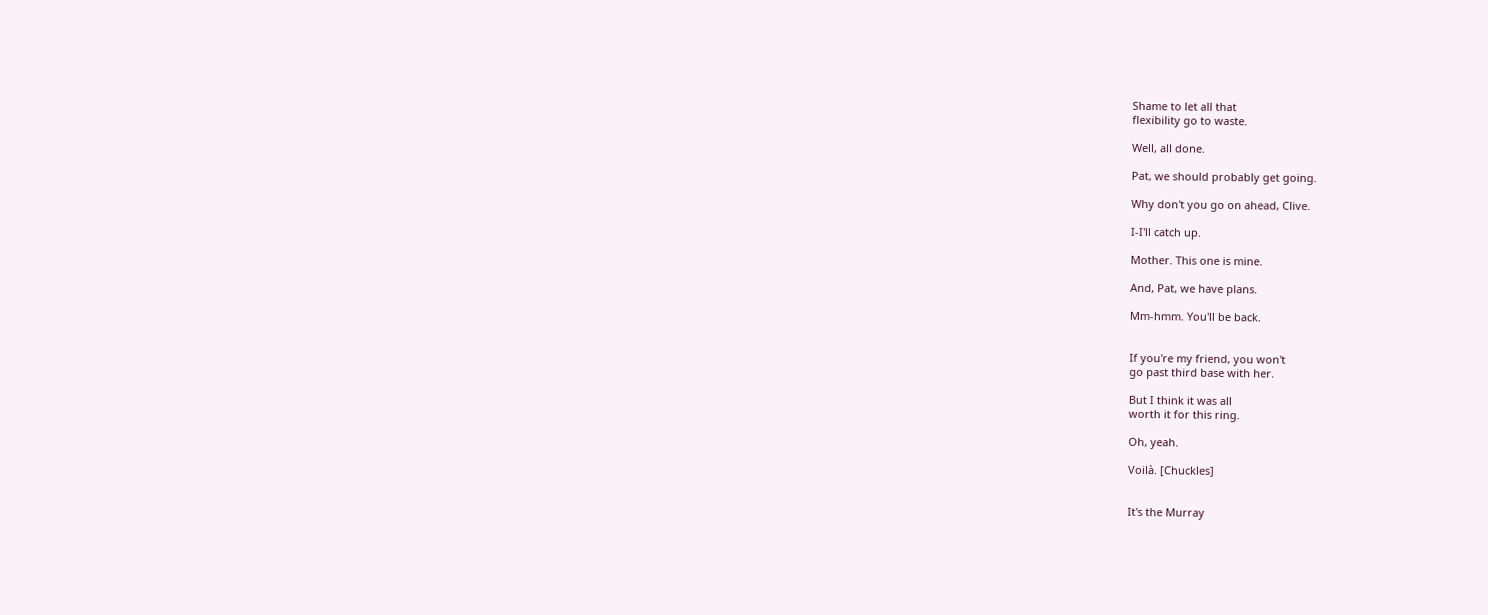Shame to let all that
flexibility go to waste.

Well, all done.

Pat, we should probably get going.

Why don't you go on ahead, Clive.

I-I'll catch up.

Mother. This one is mine.

And, Pat, we have plans.

Mm-hmm. You'll be back.


If you're my friend, you won't
go past third base with her.

But I think it was all
worth it for this ring.

Oh, yeah.

Voilà. [Chuckles]


It's the Murray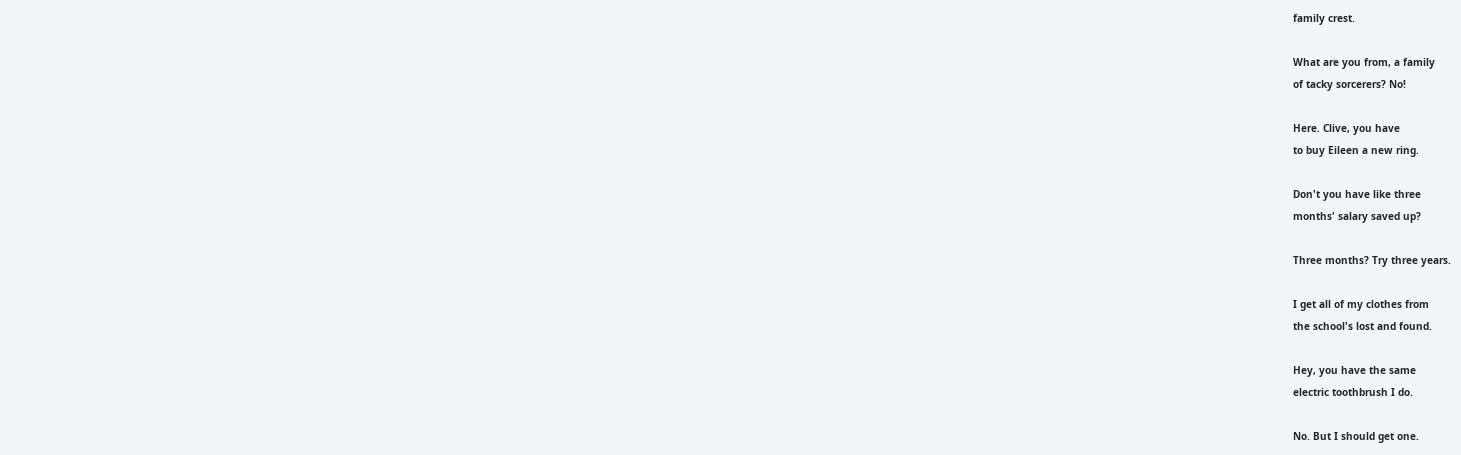family crest.

What are you from, a family
of tacky sorcerers? No!

Here. Clive, you have
to buy Eileen a new ring.

Don't you have like three
months' salary saved up?

Three months? Try three years.

I get all of my clothes from
the school's lost and found.

Hey, you have the same
electric toothbrush I do.

No. But I should get one.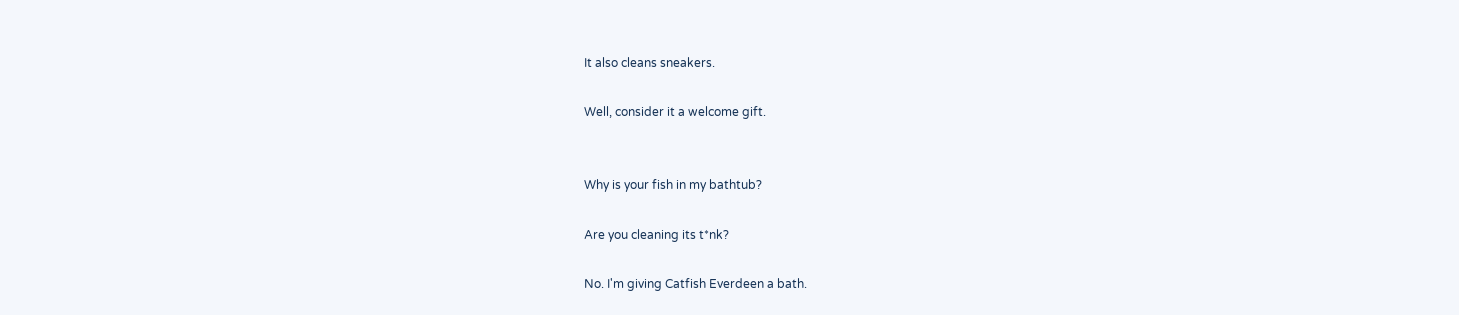It also cleans sneakers.

Well, consider it a welcome gift.


Why is your fish in my bathtub?

Are you cleaning its t*nk?

No. I'm giving Catfish Everdeen a bath.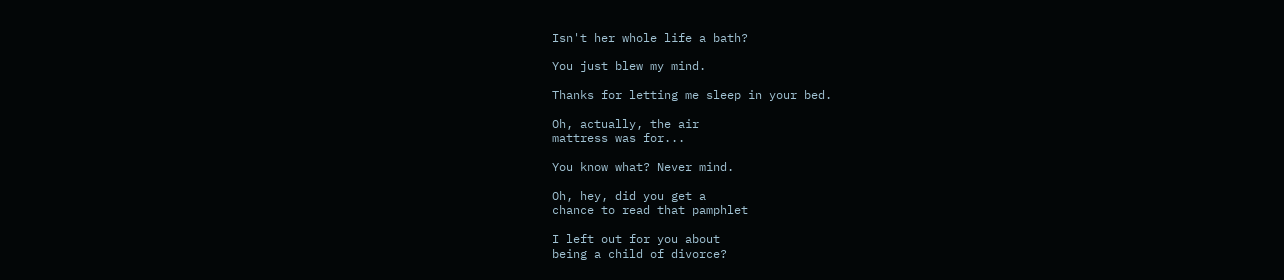Isn't her whole life a bath?

You just blew my mind.

Thanks for letting me sleep in your bed.

Oh, actually, the air
mattress was for...

You know what? Never mind.

Oh, hey, did you get a
chance to read that pamphlet

I left out for you about
being a child of divorce?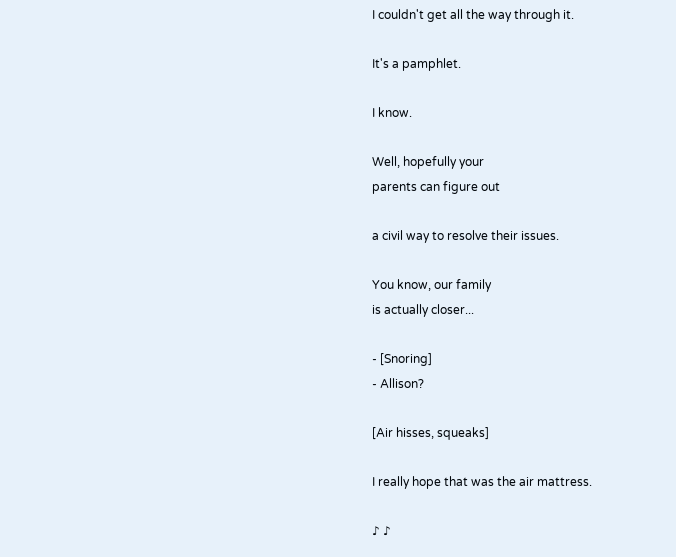I couldn't get all the way through it.

It's a pamphlet.

I know.

Well, hopefully your
parents can figure out

a civil way to resolve their issues.

You know, our family
is actually closer...

- [Snoring]
- Allison?

[Air hisses, squeaks]

I really hope that was the air mattress.

♪ ♪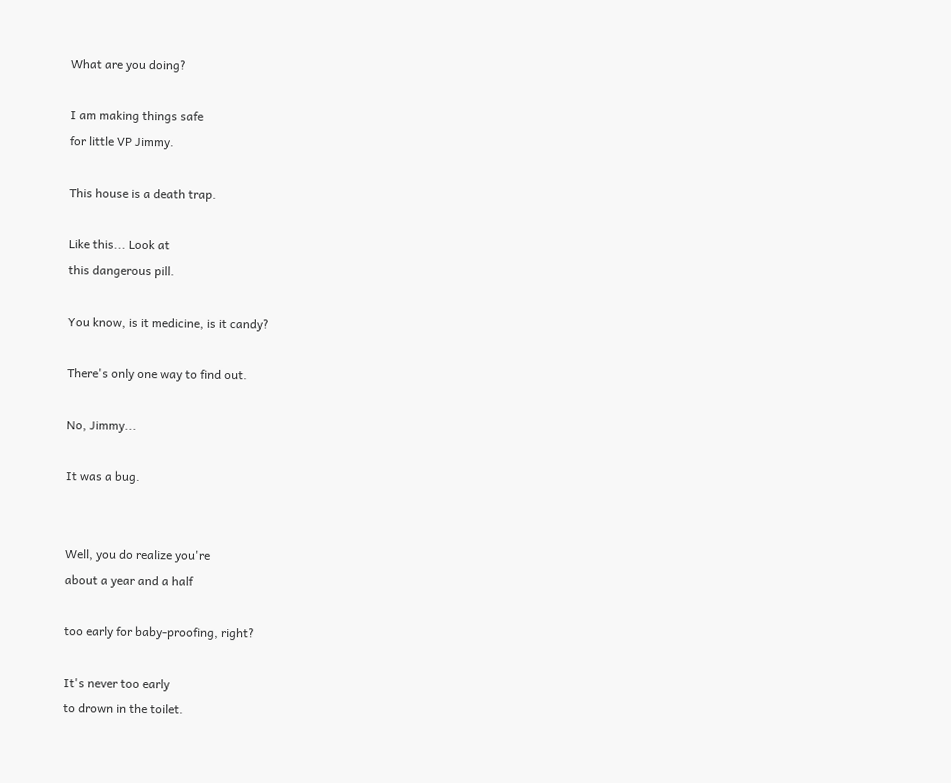What are you doing?

I am making things safe
for little VP Jimmy.

This house is a death trap.

Like this... Look at
this dangerous pill.

You know, is it medicine, is it candy?

There's only one way to find out.

No, Jimmy...

It was a bug.


Well, you do realize you're
about a year and a half

too early for baby-proofing, right?

It's never too early
to drown in the toilet.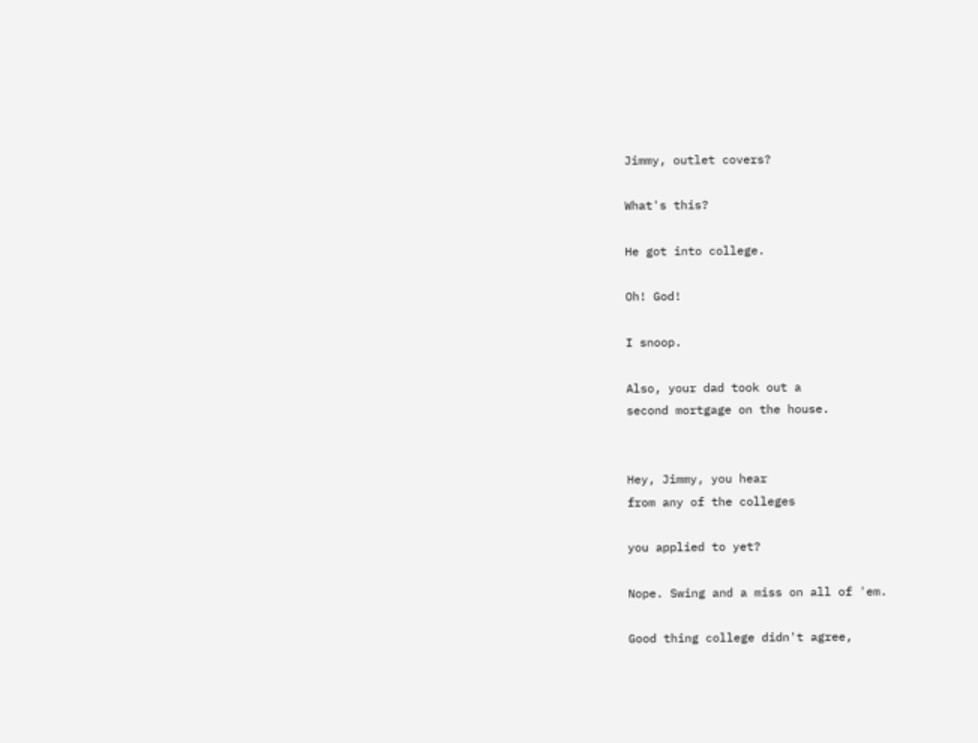Jimmy, outlet covers?

What's this?

He got into college.

Oh! God!

I snoop.

Also, your dad took out a
second mortgage on the house.


Hey, Jimmy, you hear
from any of the colleges

you applied to yet?

Nope. Swing and a miss on all of 'em.

Good thing college didn't agree,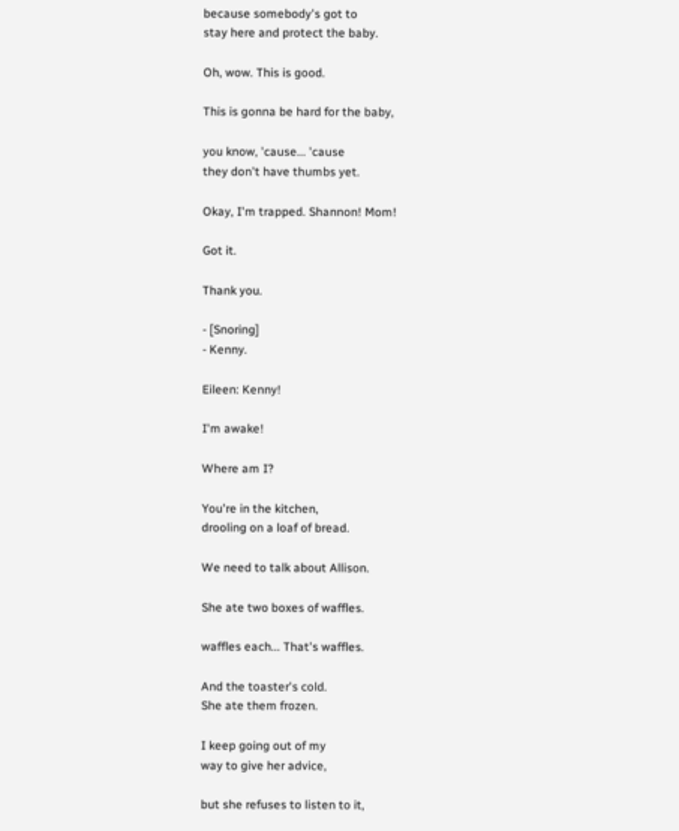because somebody's got to
stay here and protect the baby.

Oh, wow. This is good.

This is gonna be hard for the baby,

you know, 'cause... 'cause
they don't have thumbs yet.

Okay, I'm trapped. Shannon! Mom!

Got it.

Thank you.

- [Snoring]
- Kenny.

Eileen: Kenny!

I'm awake!

Where am I?

You're in the kitchen,
drooling on a loaf of bread.

We need to talk about Allison.

She ate two boxes of waffles.

waffles each... That's waffles.

And the toaster's cold.
She ate them frozen.

I keep going out of my
way to give her advice,

but she refuses to listen to it,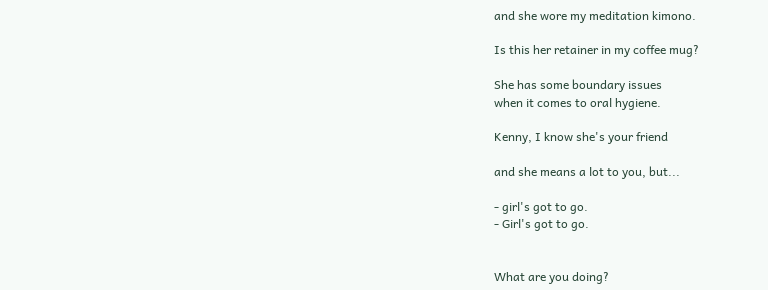and she wore my meditation kimono.

Is this her retainer in my coffee mug?

She has some boundary issues
when it comes to oral hygiene.

Kenny, I know she's your friend

and she means a lot to you, but...

- girl's got to go.
- Girl's got to go.


What are you doing?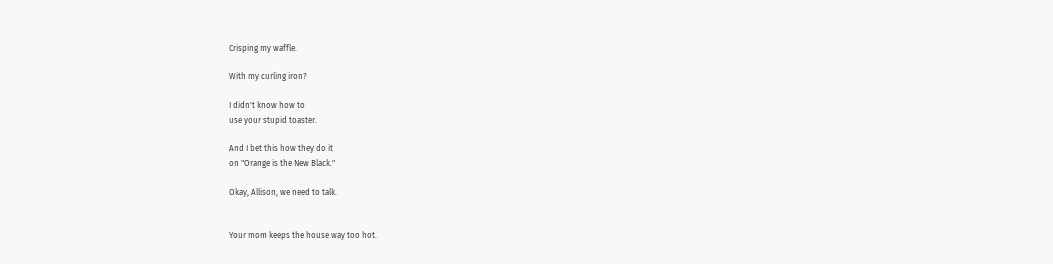Crisping my waffle.

With my curling iron?

I didn't know how to
use your stupid toaster.

And I bet this how they do it
on "Orange is the New Black."

Okay, Allison, we need to talk.


Your mom keeps the house way too hot.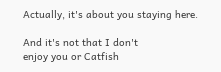Actually, it's about you staying here.

And it's not that I don't
enjoy you or Catfish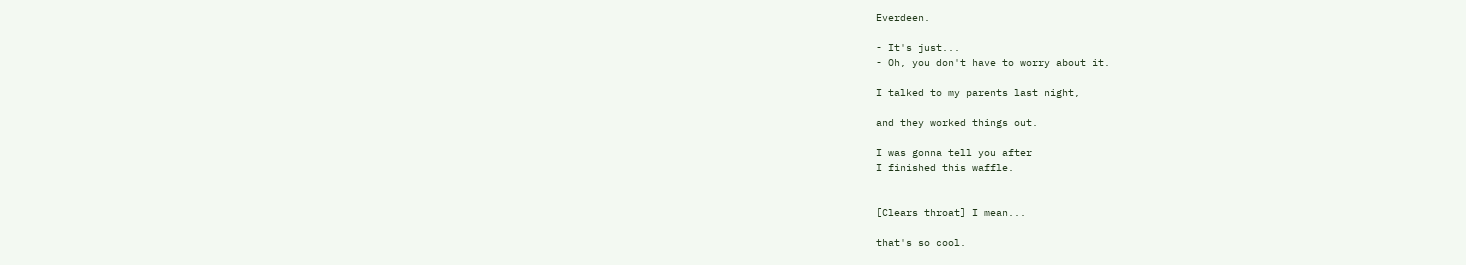Everdeen.

- It's just...
- Oh, you don't have to worry about it.

I talked to my parents last night,

and they worked things out.

I was gonna tell you after
I finished this waffle.


[Clears throat] I mean...

that's so cool.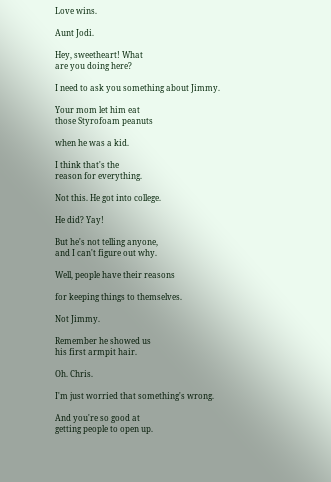Love wins.

Aunt Jodi.

Hey, sweetheart! What
are you doing here?

I need to ask you something about Jimmy.

Your mom let him eat
those Styrofoam peanuts

when he was a kid.

I think that's the
reason for everything.

Not this. He got into college.

He did? Yay!

But he's not telling anyone,
and I can't figure out why.

Well, people have their reasons

for keeping things to themselves.

Not Jimmy.

Remember he showed us
his first armpit hair.

Oh. Chris.

I'm just worried that something's wrong.

And you're so good at
getting people to open up.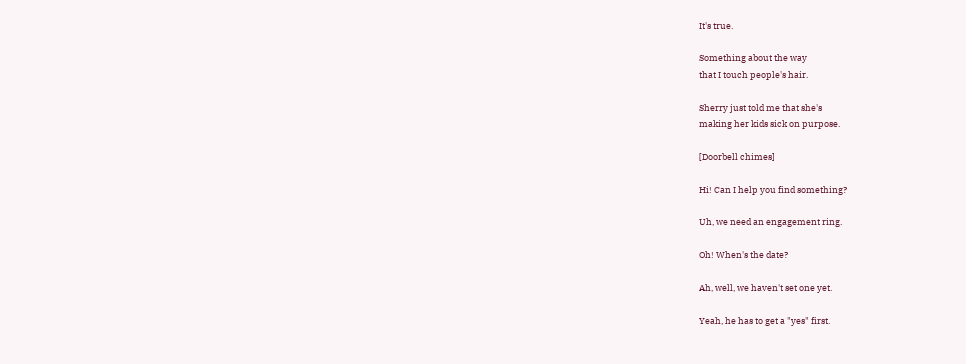It's true.

Something about the way
that I touch people's hair.

Sherry just told me that she's
making her kids sick on purpose.

[Doorbell chimes]

Hi! Can I help you find something?

Uh, we need an engagement ring.

Oh! When's the date?

Ah, well, we haven't set one yet.

Yeah, he has to get a "yes" first.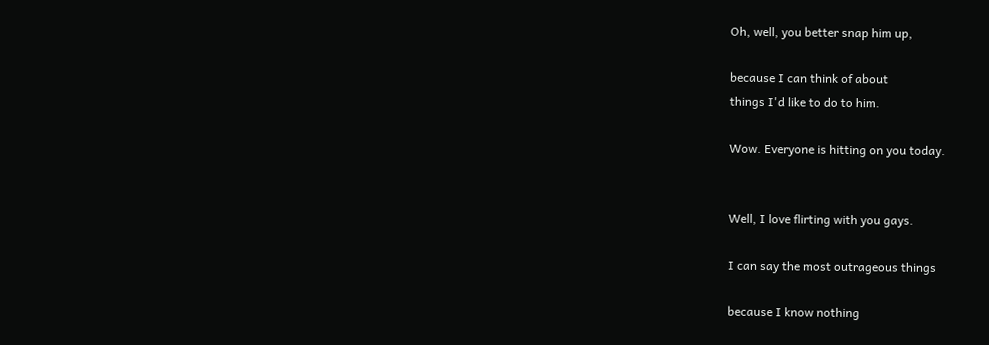Oh, well, you better snap him up,

because I can think of about
things I'd like to do to him.

Wow. Everyone is hitting on you today.


Well, I love flirting with you gays.

I can say the most outrageous things

because I know nothing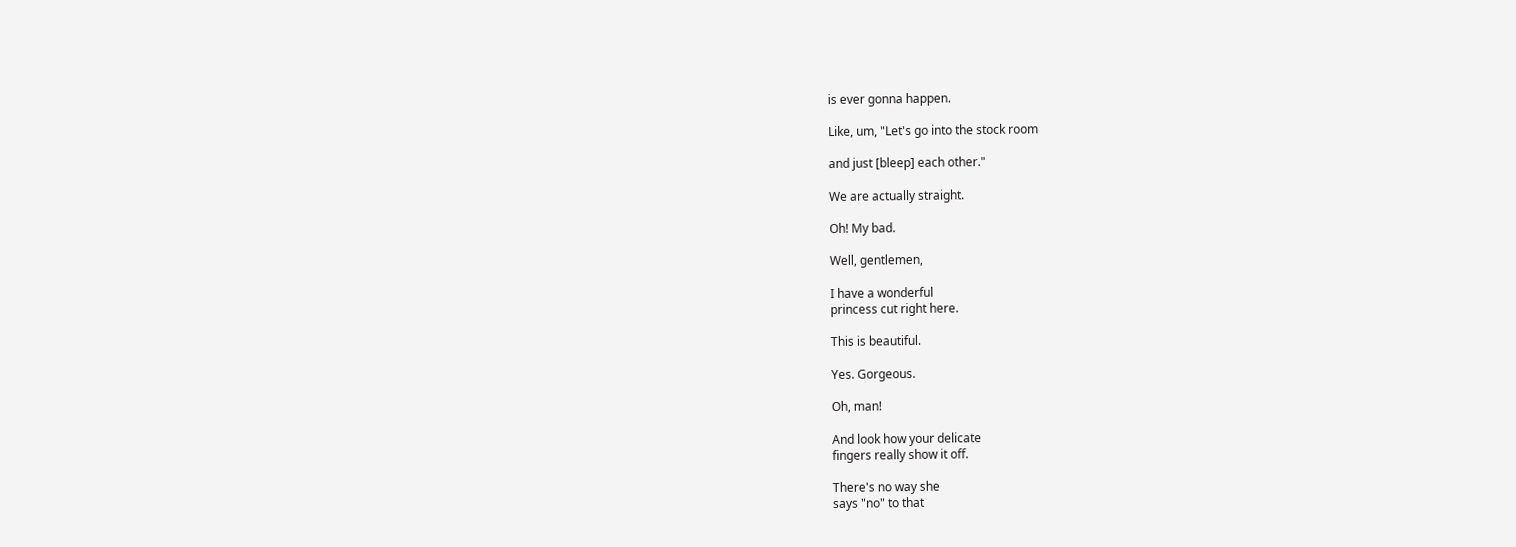is ever gonna happen.

Like, um, "Let's go into the stock room

and just [bleep] each other."

We are actually straight.

Oh! My bad.

Well, gentlemen,

I have a wonderful
princess cut right here.

This is beautiful.

Yes. Gorgeous.

Oh, man!

And look how your delicate
fingers really show it off.

There's no way she
says "no" to that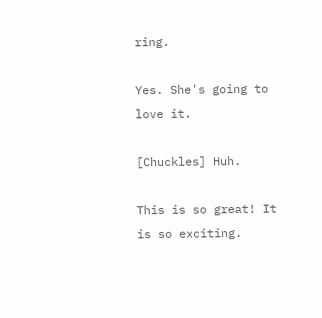ring.

Yes. She's going to love it.

[Chuckles] Huh.

This is so great! It is so exciting.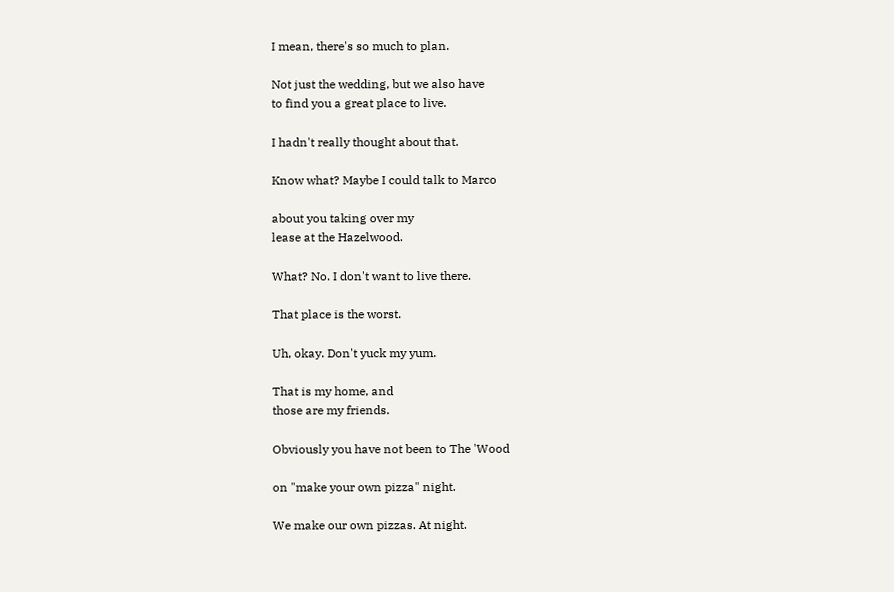I mean, there's so much to plan.

Not just the wedding, but we also have
to find you a great place to live.

I hadn't really thought about that.

Know what? Maybe I could talk to Marco

about you taking over my
lease at the Hazelwood.

What? No. I don't want to live there.

That place is the worst.

Uh, okay. Don't yuck my yum.

That is my home, and
those are my friends.

Obviously you have not been to The 'Wood

on "make your own pizza" night.

We make our own pizzas. At night.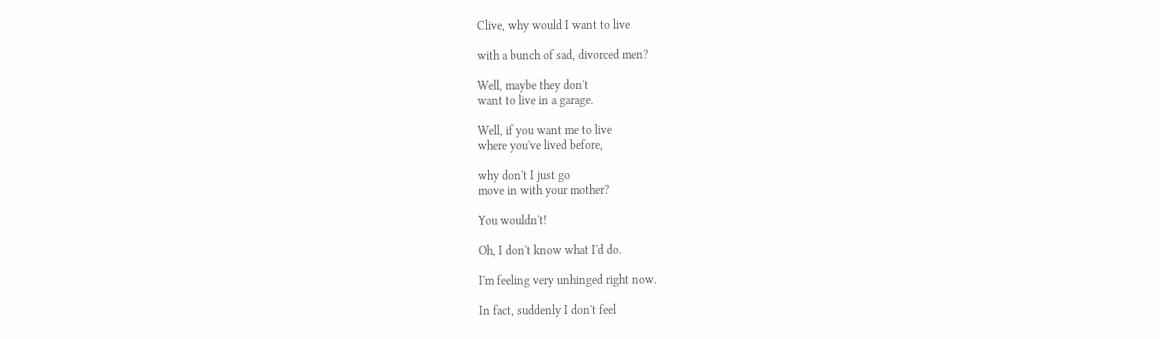Clive, why would I want to live

with a bunch of sad, divorced men?

Well, maybe they don't
want to live in a garage.

Well, if you want me to live
where you've lived before,

why don't I just go
move in with your mother?

You wouldn't!

Oh, I don't know what I'd do.

I'm feeling very unhinged right now.

In fact, suddenly I don't feel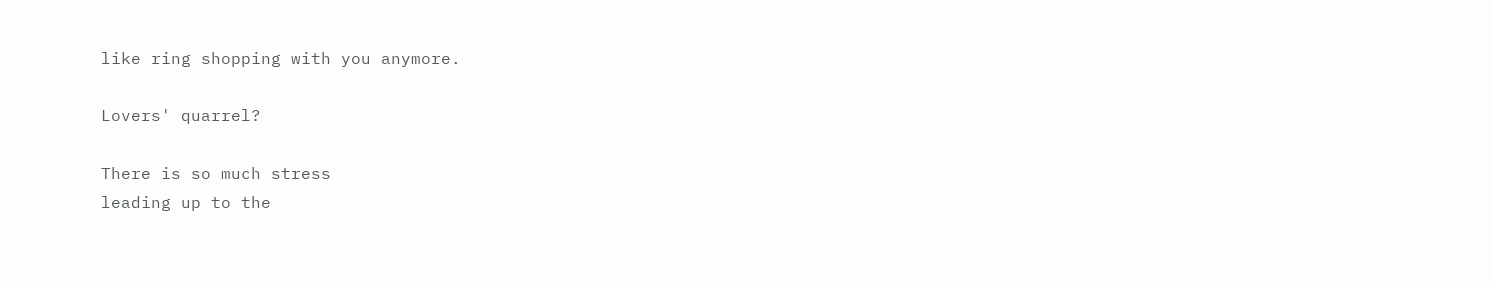like ring shopping with you anymore.

Lovers' quarrel?

There is so much stress
leading up to the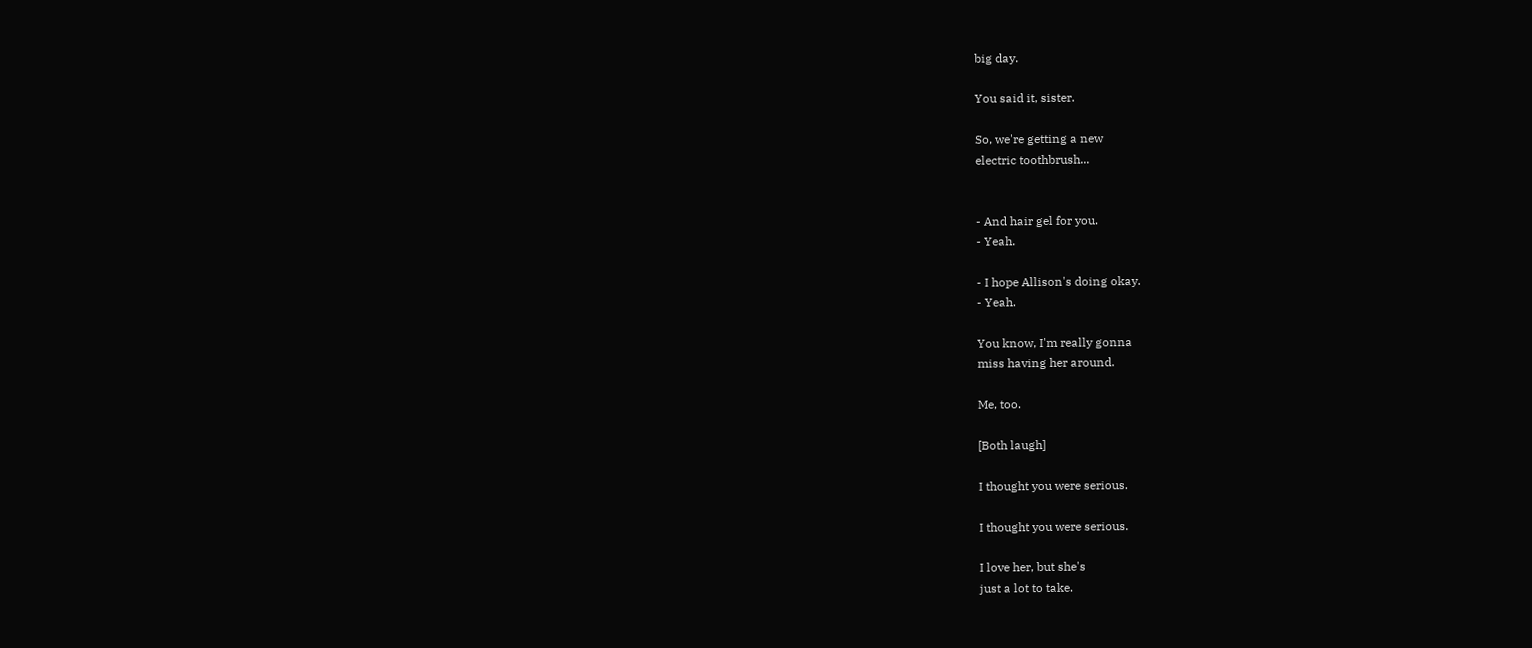big day.

You said it, sister.

So, we're getting a new
electric toothbrush...


- And hair gel for you.
- Yeah.

- I hope Allison's doing okay.
- Yeah.

You know, I'm really gonna
miss having her around.

Me, too.

[Both laugh]

I thought you were serious.

I thought you were serious.

I love her, but she's
just a lot to take.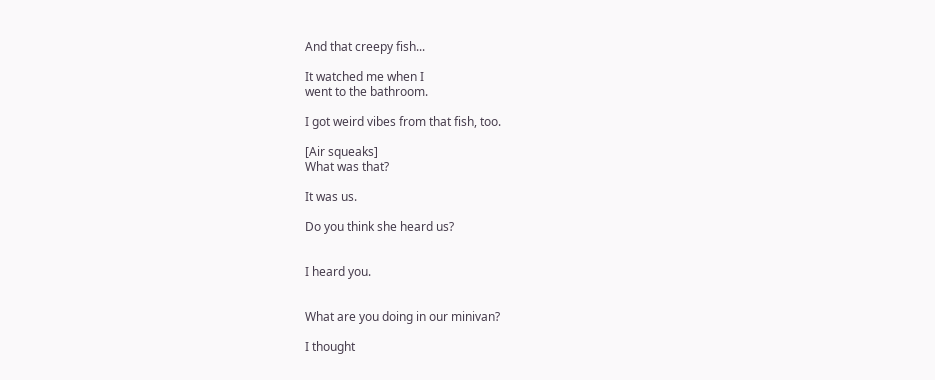And that creepy fish...

It watched me when I
went to the bathroom.

I got weird vibes from that fish, too.

[Air squeaks]
What was that?

It was us.

Do you think she heard us?


I heard you.


What are you doing in our minivan?

I thought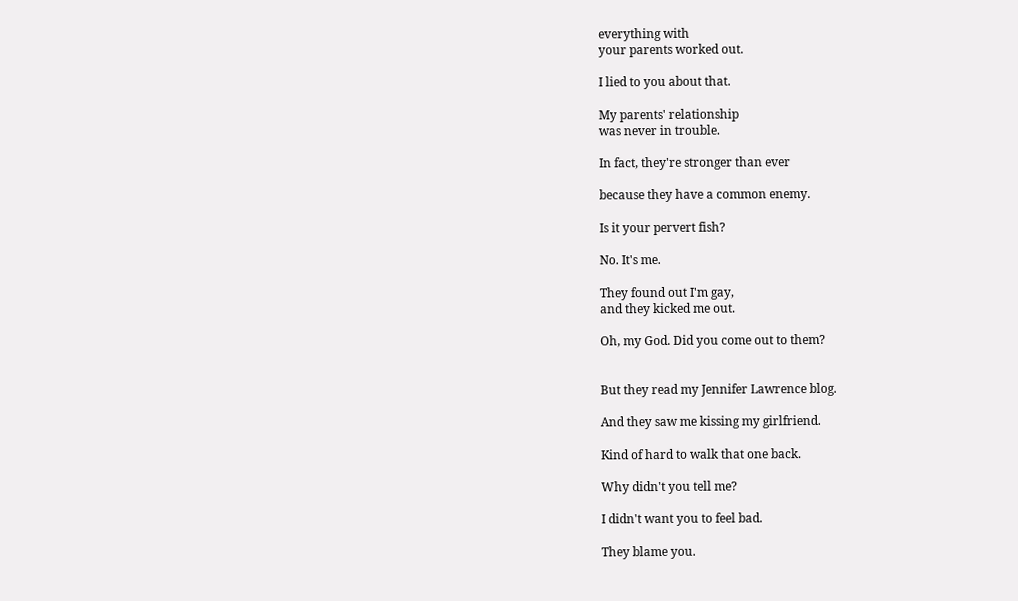everything with
your parents worked out.

I lied to you about that.

My parents' relationship
was never in trouble.

In fact, they're stronger than ever

because they have a common enemy.

Is it your pervert fish?

No. It's me.

They found out I'm gay,
and they kicked me out.

Oh, my God. Did you come out to them?


But they read my Jennifer Lawrence blog.

And they saw me kissing my girlfriend.

Kind of hard to walk that one back.

Why didn't you tell me?

I didn't want you to feel bad.

They blame you.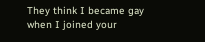They think I became gay
when I joined your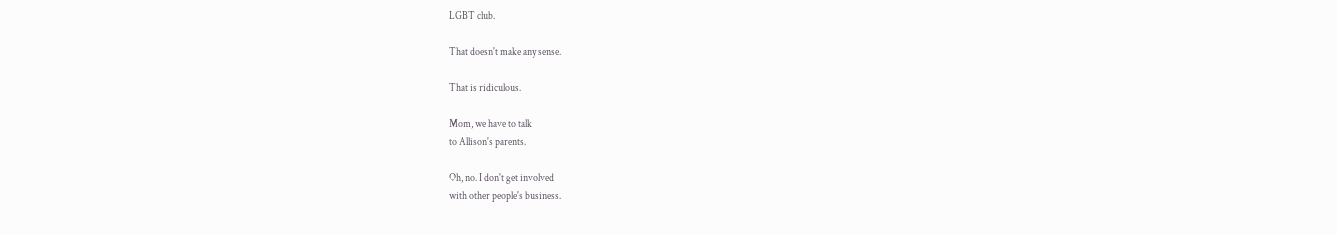LGBT club.

That doesn't make any sense.

That is ridiculous.

Mom, we have to talk
to Allison's parents.

Oh, no. I don't get involved
with other people's business.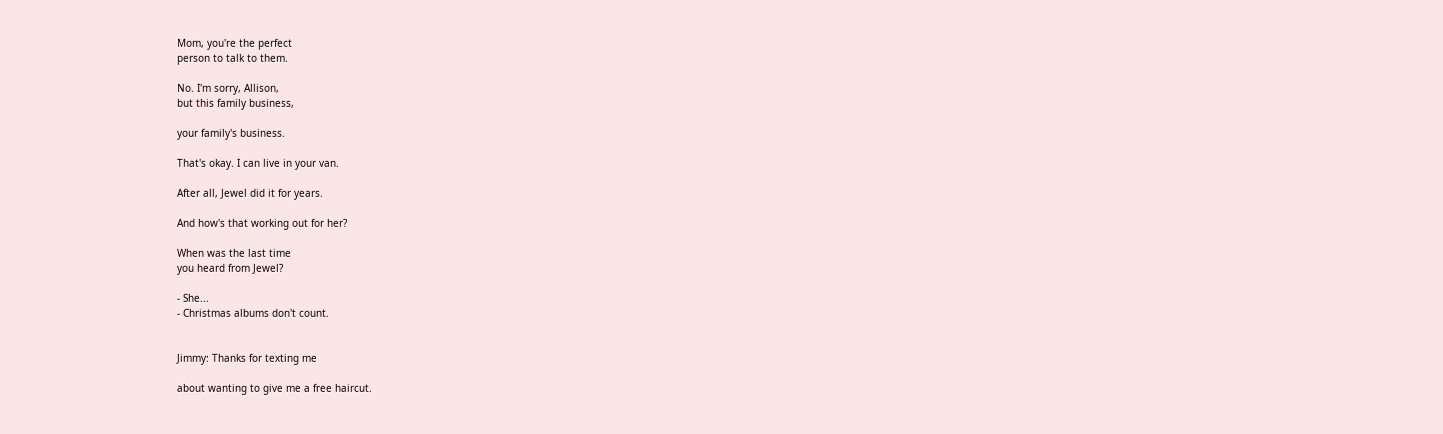Mom, you're the perfect
person to talk to them.

No. I'm sorry, Allison,
but this family business,

your family's business.

That's okay. I can live in your van.

After all, Jewel did it for years.

And how's that working out for her?

When was the last time
you heard from Jewel?

- She...
- Christmas albums don't count.


Jimmy: Thanks for texting me

about wanting to give me a free haircut.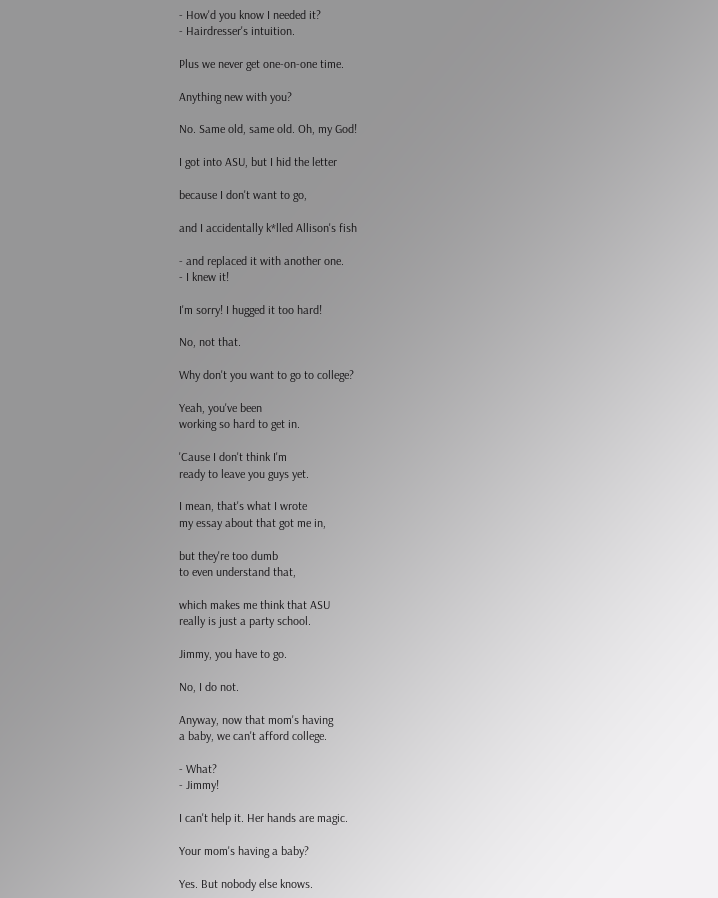- How'd you know I needed it?
- Hairdresser's intuition.

Plus we never get one-on-one time.

Anything new with you?

No. Same old, same old. Oh, my God!

I got into ASU, but I hid the letter

because I don't want to go,

and I accidentally k*lled Allison's fish

- and replaced it with another one.
- I knew it!

I'm sorry! I hugged it too hard!

No, not that.

Why don't you want to go to college?

Yeah, you've been
working so hard to get in.

'Cause I don't think I'm
ready to leave you guys yet.

I mean, that's what I wrote
my essay about that got me in,

but they're too dumb
to even understand that,

which makes me think that ASU
really is just a party school.

Jimmy, you have to go.

No, I do not.

Anyway, now that mom's having
a baby, we can't afford college.

- What?
- Jimmy!

I can't help it. Her hands are magic.

Your mom's having a baby?

Yes. But nobody else knows.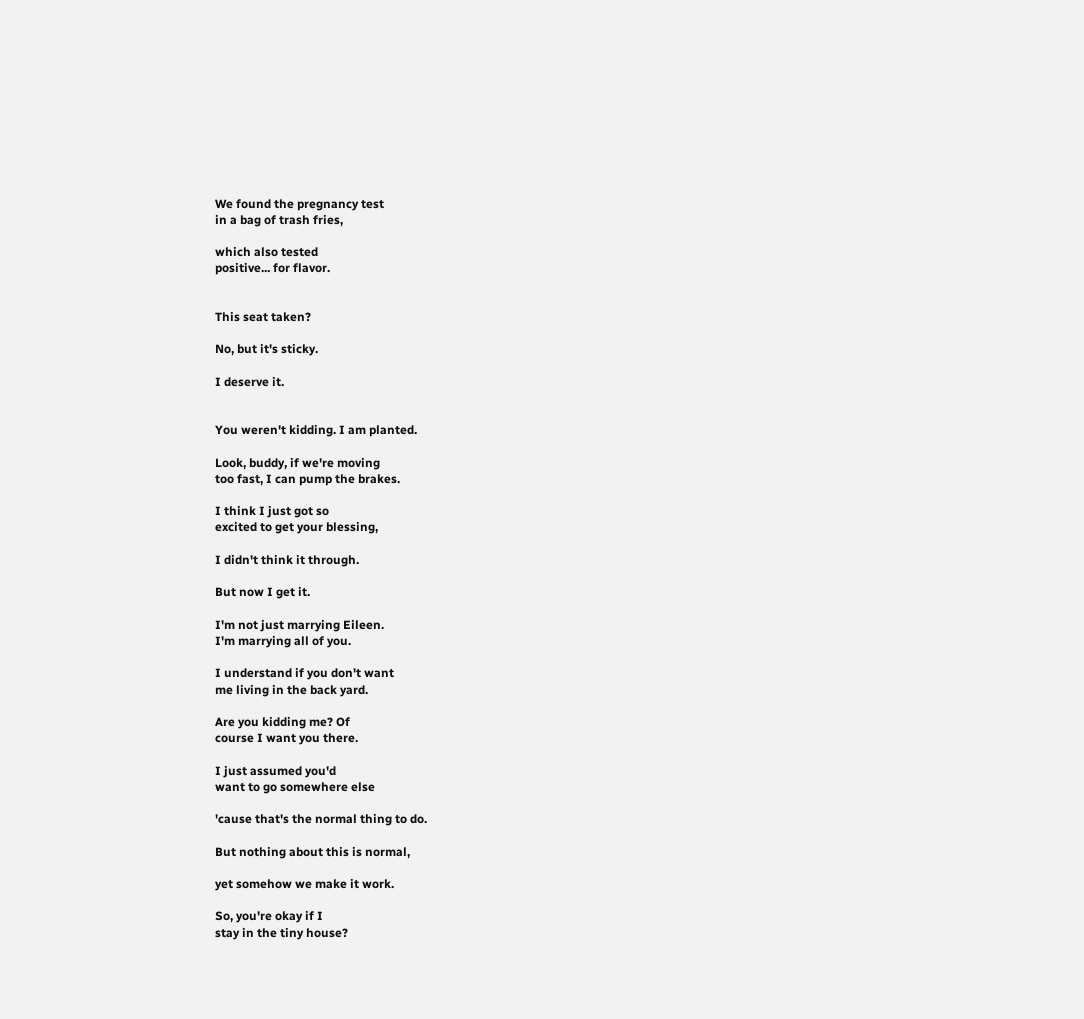We found the pregnancy test
in a bag of trash fries,

which also tested
positive... for flavor.


This seat taken?

No, but it's sticky.

I deserve it.


You weren't kidding. I am planted.

Look, buddy, if we're moving
too fast, I can pump the brakes.

I think I just got so
excited to get your blessing,

I didn't think it through.

But now I get it.

I'm not just marrying Eileen.
I'm marrying all of you.

I understand if you don't want
me living in the back yard.

Are you kidding me? Of
course I want you there.

I just assumed you'd
want to go somewhere else

'cause that's the normal thing to do.

But nothing about this is normal,

yet somehow we make it work.

So, you're okay if I
stay in the tiny house?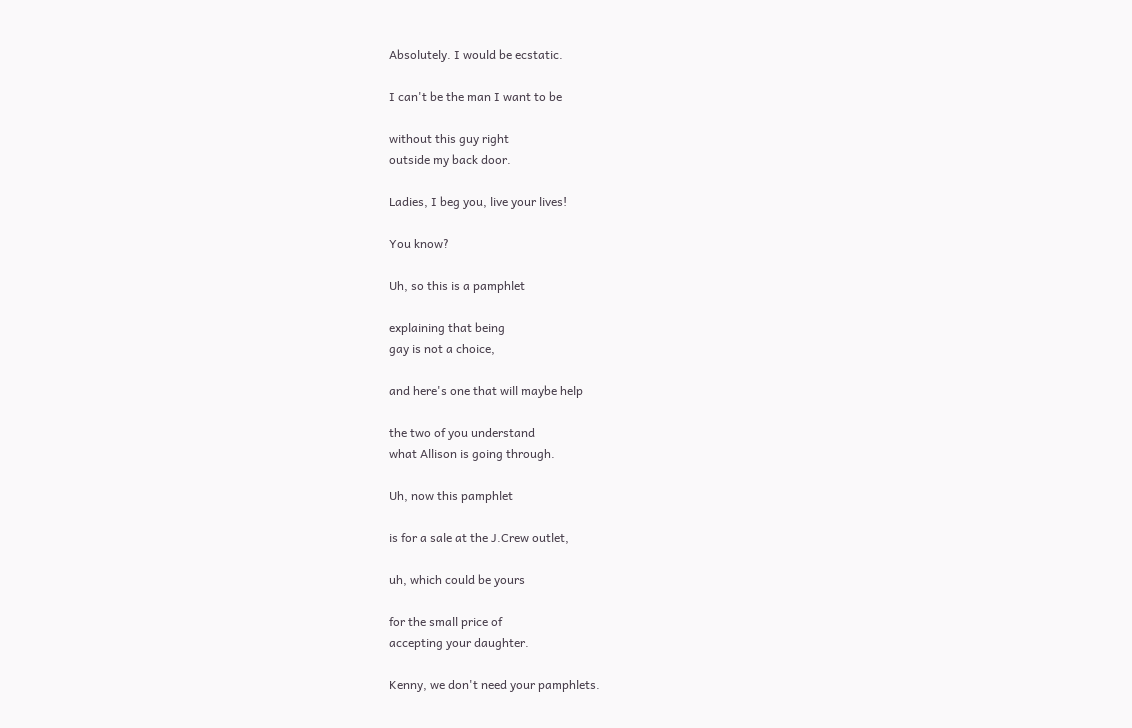Absolutely. I would be ecstatic.

I can't be the man I want to be

without this guy right
outside my back door.

Ladies, I beg you, live your lives!

You know?

Uh, so this is a pamphlet

explaining that being
gay is not a choice,

and here's one that will maybe help

the two of you understand
what Allison is going through.

Uh, now this pamphlet

is for a sale at the J.Crew outlet,

uh, which could be yours

for the small price of
accepting your daughter.

Kenny, we don't need your pamphlets.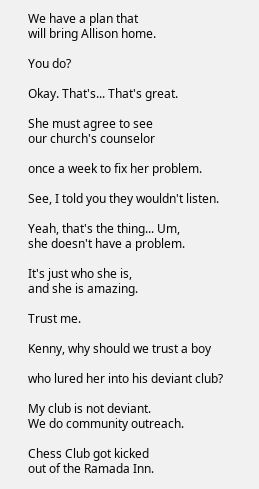We have a plan that
will bring Allison home.

You do?

Okay. That's... That's great.

She must agree to see
our church's counselor

once a week to fix her problem.

See, I told you they wouldn't listen.

Yeah, that's the thing... Um,
she doesn't have a problem.

It's just who she is,
and she is amazing.

Trust me.

Kenny, why should we trust a boy

who lured her into his deviant club?

My club is not deviant.
We do community outreach.

Chess Club got kicked
out of the Ramada Inn.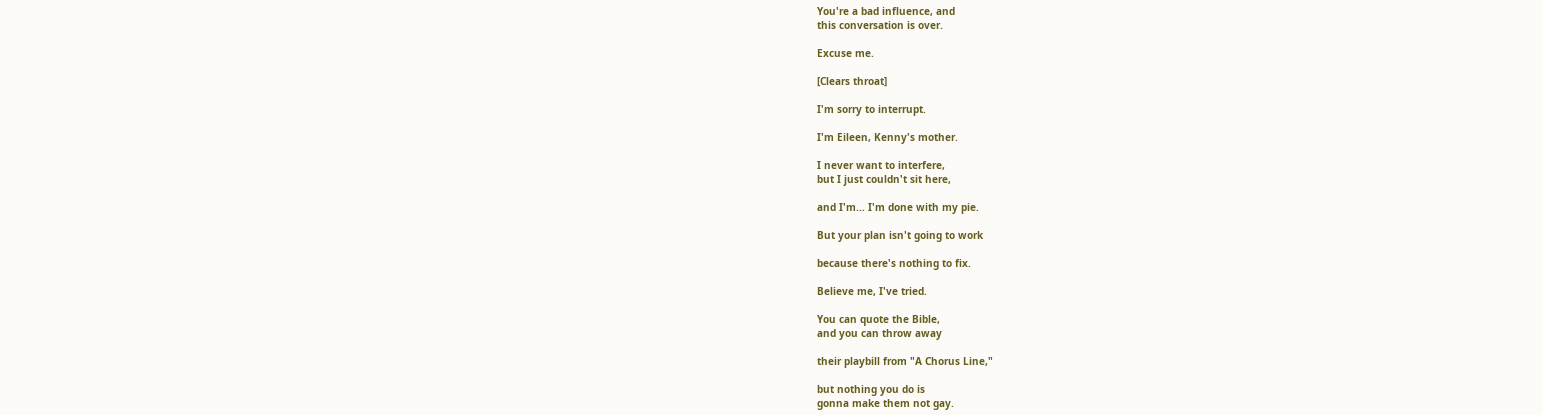You're a bad influence, and
this conversation is over.

Excuse me.

[Clears throat]

I'm sorry to interrupt.

I'm Eileen, Kenny's mother.

I never want to interfere,
but I just couldn't sit here,

and I'm... I'm done with my pie.

But your plan isn't going to work

because there's nothing to fix.

Believe me, I've tried.

You can quote the Bible,
and you can throw away

their playbill from "A Chorus Line,"

but nothing you do is
gonna make them not gay.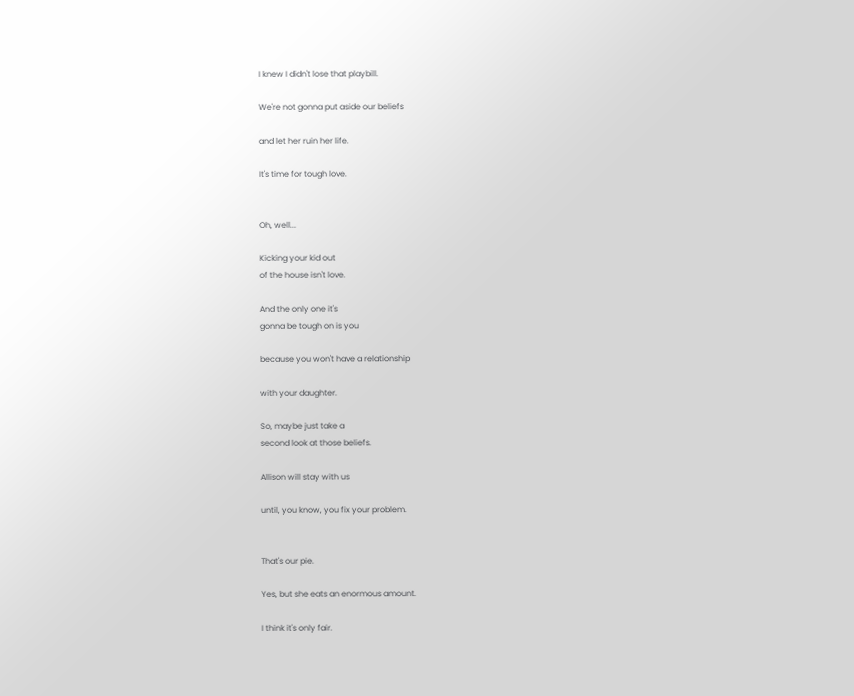I knew I didn't lose that playbill.

We're not gonna put aside our beliefs

and let her ruin her life.

It's time for tough love.


Oh, well...

Kicking your kid out
of the house isn't love.

And the only one it's
gonna be tough on is you

because you won't have a relationship

with your daughter.

So, maybe just take a
second look at those beliefs.

Allison will stay with us

until, you know, you fix your problem.


That's our pie.

Yes, but she eats an enormous amount.

I think it's only fair.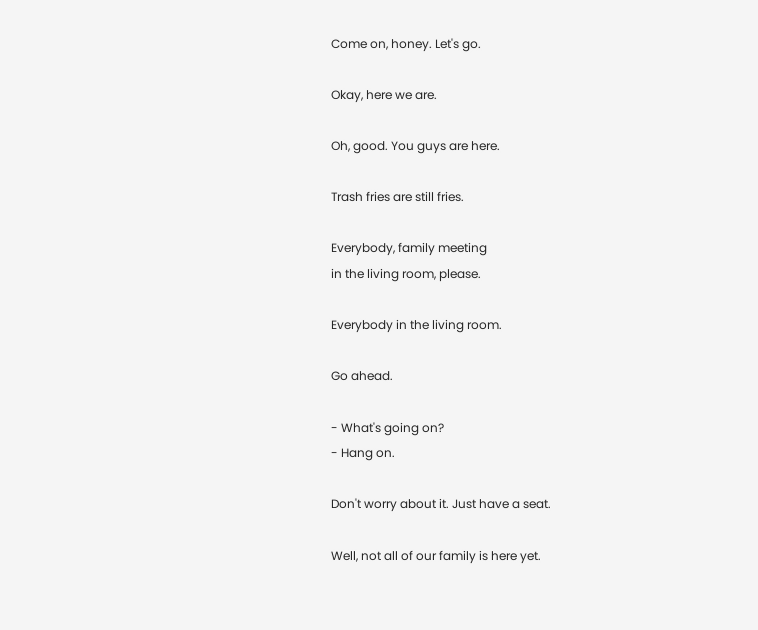Come on, honey. Let's go.

Okay, here we are.

Oh, good. You guys are here.

Trash fries are still fries.

Everybody, family meeting
in the living room, please.

Everybody in the living room.

Go ahead.

- What's going on?
- Hang on.

Don't worry about it. Just have a seat.

Well, not all of our family is here yet.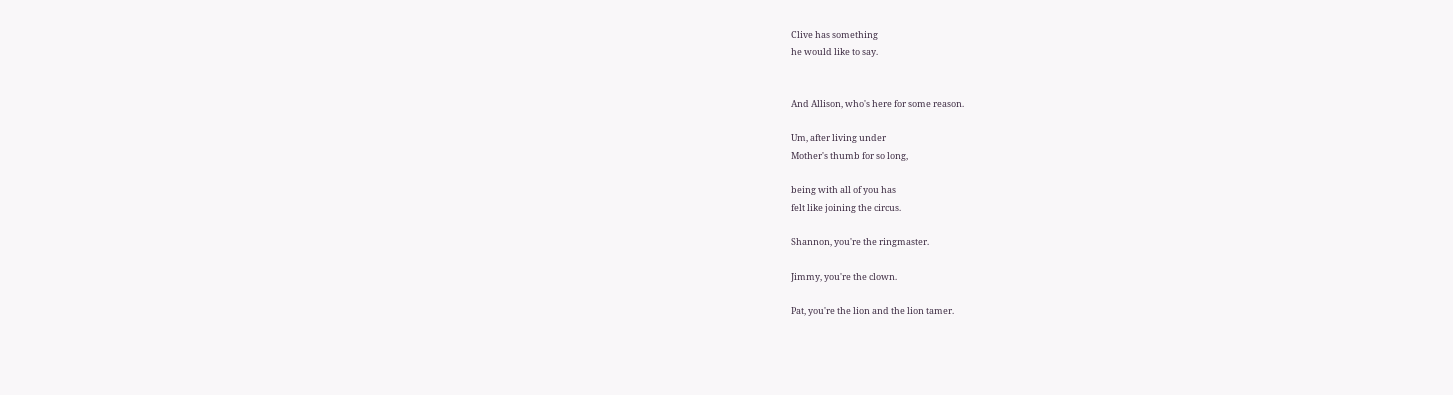Clive has something
he would like to say.


And Allison, who's here for some reason.

Um, after living under
Mother's thumb for so long,

being with all of you has
felt like joining the circus.

Shannon, you're the ringmaster.

Jimmy, you're the clown.

Pat, you're the lion and the lion tamer.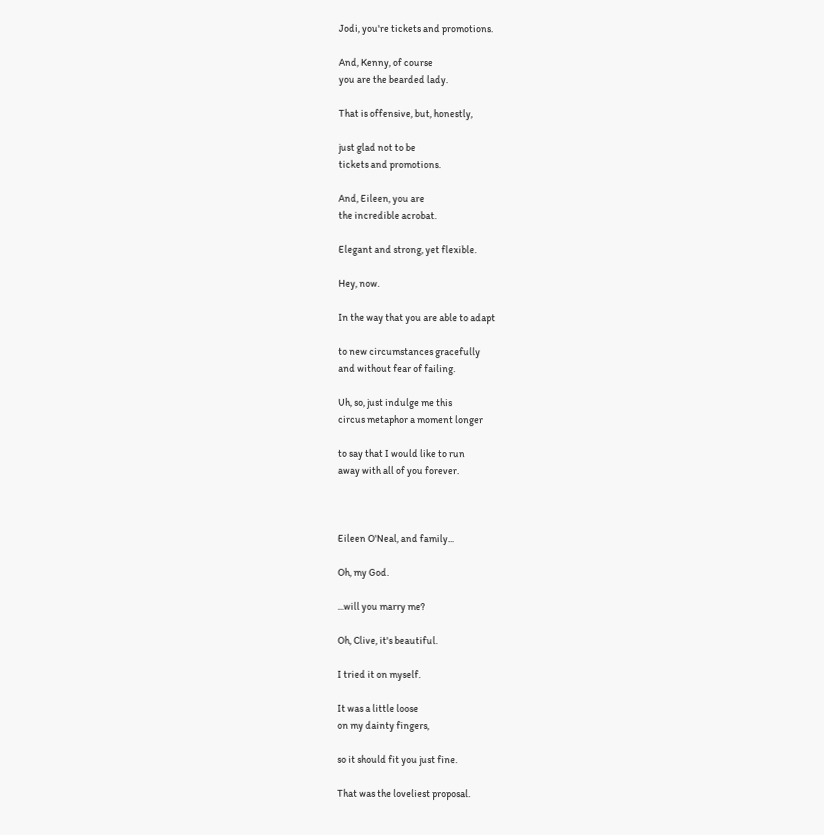Jodi, you're tickets and promotions.

And, Kenny, of course
you are the bearded lady.

That is offensive, but, honestly,

just glad not to be
tickets and promotions.

And, Eileen, you are
the incredible acrobat.

Elegant and strong, yet flexible.

Hey, now.

In the way that you are able to adapt

to new circumstances gracefully
and without fear of failing.

Uh, so, just indulge me this
circus metaphor a moment longer

to say that I would like to run
away with all of you forever.



Eileen O'Neal, and family...

Oh, my God.

...will you marry me?

Oh, Clive, it's beautiful.

I tried it on myself.

It was a little loose
on my dainty fingers,

so it should fit you just fine.

That was the loveliest proposal.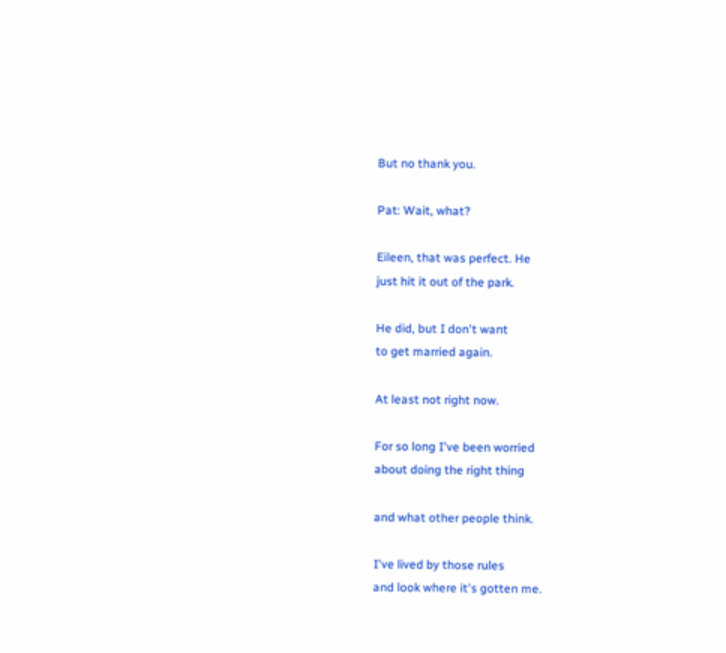But no thank you.

Pat: Wait, what?

Eileen, that was perfect. He
just hit it out of the park.

He did, but I don't want
to get married again.

At least not right now.

For so long I've been worried
about doing the right thing

and what other people think.

I've lived by those rules
and look where it's gotten me.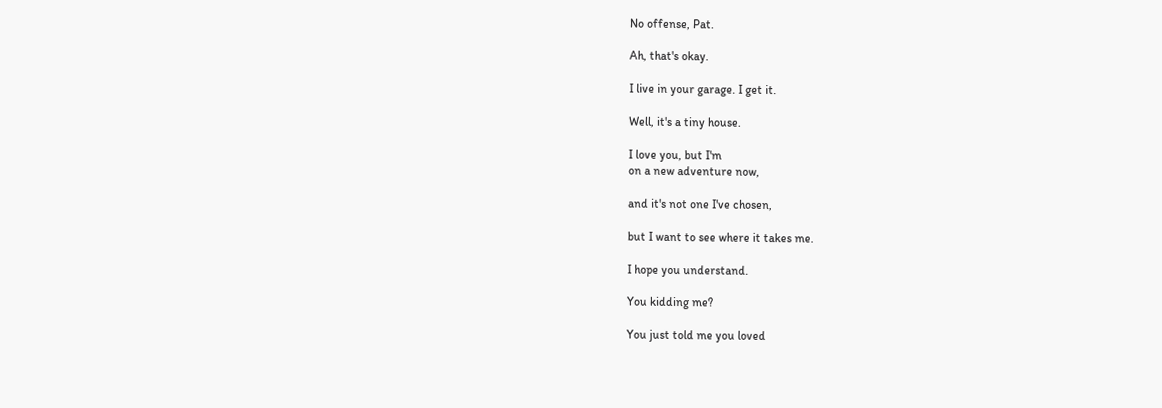No offense, Pat.

Ah, that's okay.

I live in your garage. I get it.

Well, it's a tiny house.

I love you, but I'm
on a new adventure now,

and it's not one I've chosen,

but I want to see where it takes me.

I hope you understand.

You kidding me?

You just told me you loved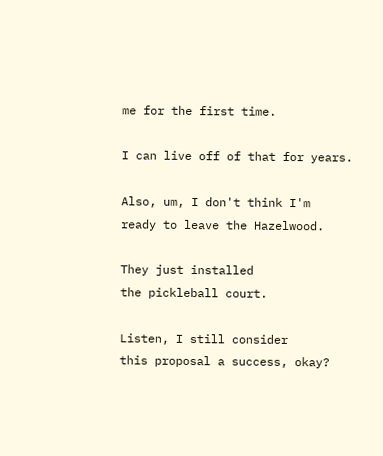me for the first time.

I can live off of that for years.

Also, um, I don't think I'm
ready to leave the Hazelwood.

They just installed
the pickleball court.

Listen, I still consider
this proposal a success, okay?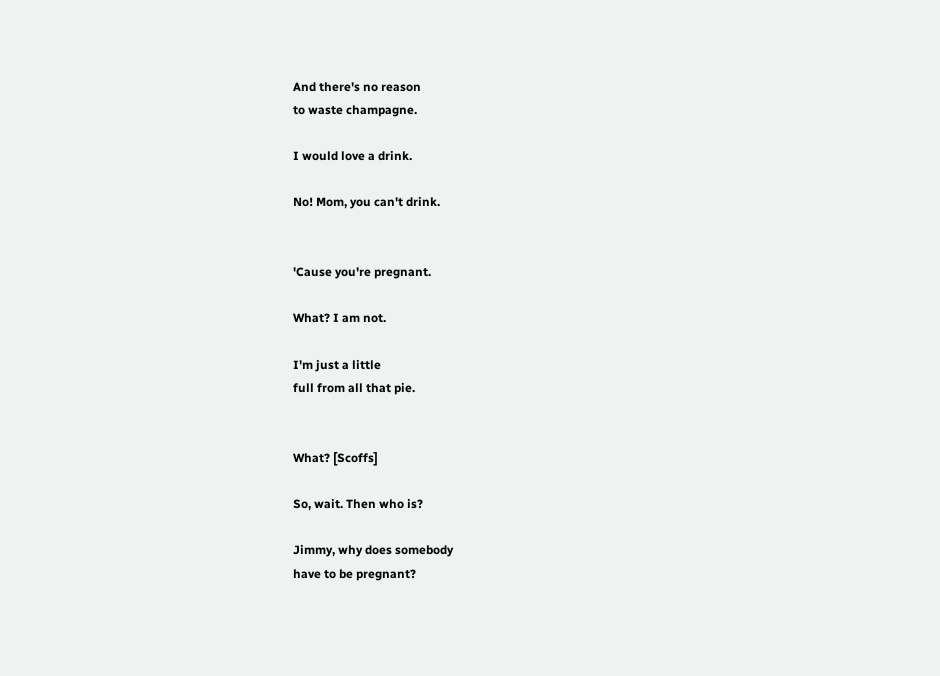And there's no reason
to waste champagne.

I would love a drink.

No! Mom, you can't drink.


'Cause you're pregnant.

What? I am not.

I'm just a little
full from all that pie.


What? [Scoffs]

So, wait. Then who is?

Jimmy, why does somebody
have to be pregnant?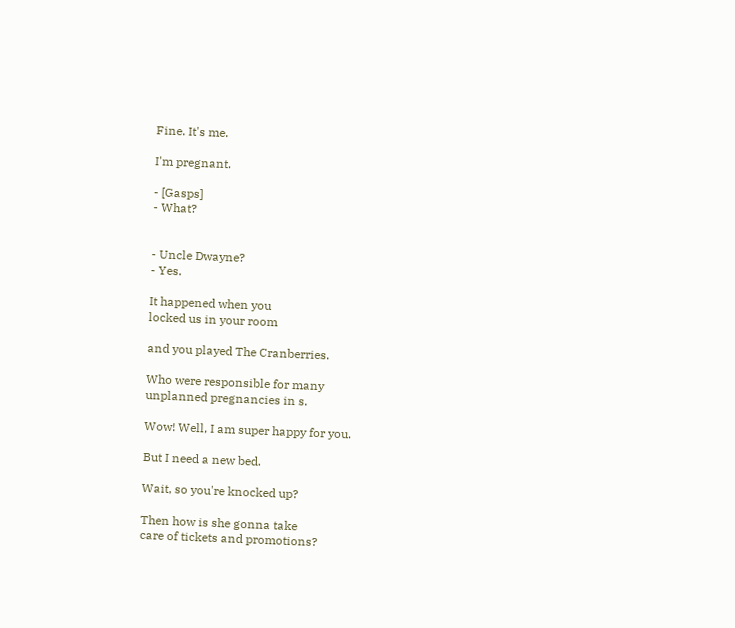Fine. It's me.

I'm pregnant.

- [Gasps]
- What?


- Uncle Dwayne?
- Yes.

It happened when you
locked us in your room

and you played The Cranberries.

Who were responsible for many
unplanned pregnancies in s.

Wow! Well, I am super happy for you.

But I need a new bed.

Wait, so you're knocked up?

Then how is she gonna take
care of tickets and promotions?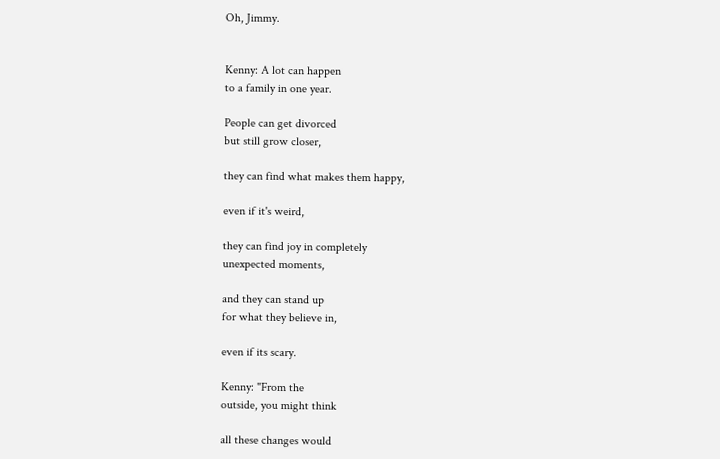Oh, Jimmy.


Kenny: A lot can happen
to a family in one year.

People can get divorced
but still grow closer,

they can find what makes them happy,

even if it's weird,

they can find joy in completely
unexpected moments,

and they can stand up
for what they believe in,

even if its scary.

Kenny: "From the
outside, you might think

all these changes would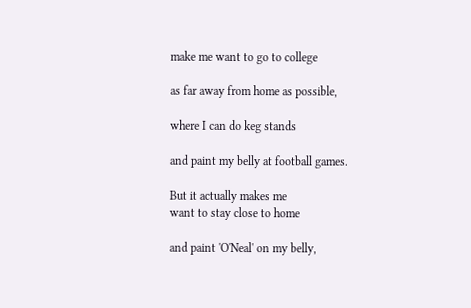make me want to go to college

as far away from home as possible,

where I can do keg stands

and paint my belly at football games.

But it actually makes me
want to stay close to home

and paint 'O'Neal' on my belly,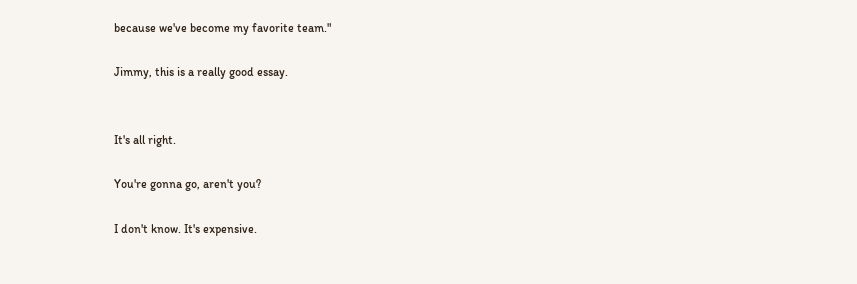because we've become my favorite team."

Jimmy, this is a really good essay.


It's all right.

You're gonna go, aren't you?

I don't know. It's expensive.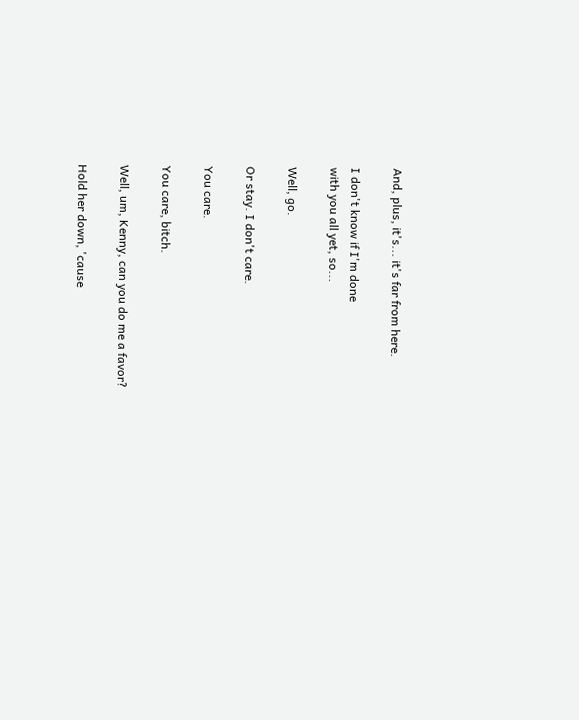And, plus, it's... it's far from here.

I don't know if I'm done
with you all yet, so...

Well, go.

Or stay. I don't care.

You care.

You care, bitch.

Well, um, Kenny, can you do me a favor?

Hold her down, 'cause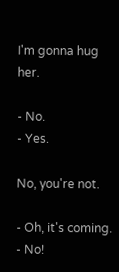I'm gonna hug her.

- No.
- Yes.

No, you're not.

- Oh, it's coming.
- No!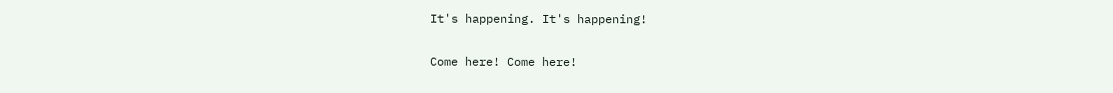It's happening. It's happening!

Come here! Come here!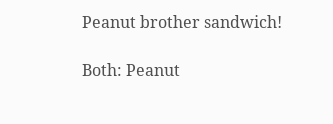Peanut brother sandwich!

Both: Peanut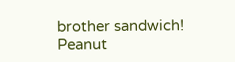brother sandwich!
Peanut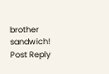brother sandwich!
Post Reply